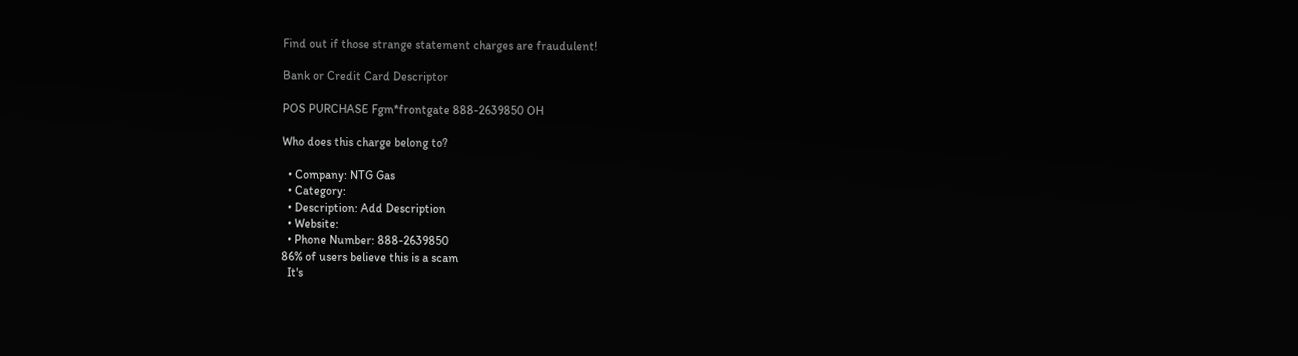Find out if those strange statement charges are fraudulent!

Bank or Credit Card Descriptor

POS PURCHASE Fgm*frontgate 888-2639850 OH

Who does this charge belong to?

  • Company: NTG Gas
  • Category:
  • Description: Add Description
  • Website:
  • Phone Number: 888-2639850
86% of users believe this is a scam
  It's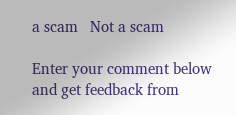a scam   Not a scam

Enter your comment below and get feedback from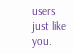users just like you.